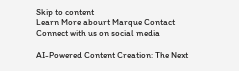Skip to content
Learn More abourt Marque Contact
Connect with us on social media

AI-Powered Content Creation: The Next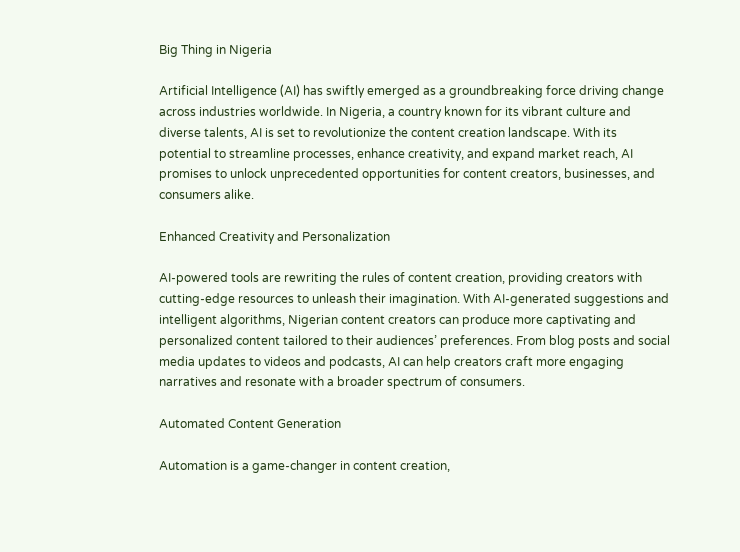Big Thing in Nigeria

Artificial Intelligence (AI) has swiftly emerged as a groundbreaking force driving change across industries worldwide. In Nigeria, a country known for its vibrant culture and diverse talents, AI is set to revolutionize the content creation landscape. With its potential to streamline processes, enhance creativity, and expand market reach, AI promises to unlock unprecedented opportunities for content creators, businesses, and consumers alike.

Enhanced Creativity and Personalization

AI-powered tools are rewriting the rules of content creation, providing creators with cutting-edge resources to unleash their imagination. With AI-generated suggestions and intelligent algorithms, Nigerian content creators can produce more captivating and personalized content tailored to their audiences’ preferences. From blog posts and social media updates to videos and podcasts, AI can help creators craft more engaging narratives and resonate with a broader spectrum of consumers.

Automated Content Generation

Automation is a game-changer in content creation,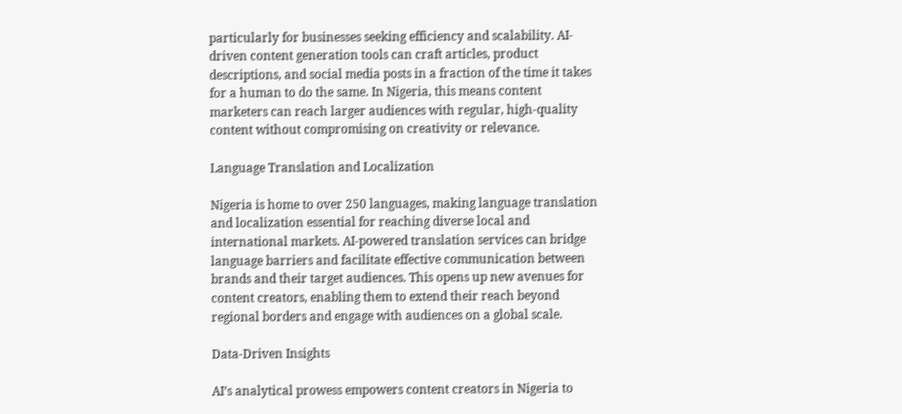particularly for businesses seeking efficiency and scalability. AI-driven content generation tools can craft articles, product descriptions, and social media posts in a fraction of the time it takes for a human to do the same. In Nigeria, this means content marketers can reach larger audiences with regular, high-quality content without compromising on creativity or relevance.

Language Translation and Localization

Nigeria is home to over 250 languages, making language translation and localization essential for reaching diverse local and international markets. AI-powered translation services can bridge language barriers and facilitate effective communication between brands and their target audiences. This opens up new avenues for content creators, enabling them to extend their reach beyond regional borders and engage with audiences on a global scale.

Data-Driven Insights

AI’s analytical prowess empowers content creators in Nigeria to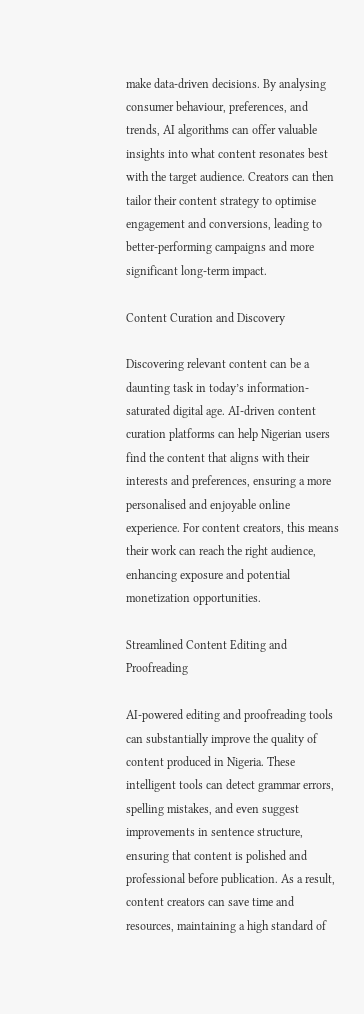make data-driven decisions. By analysing consumer behaviour, preferences, and trends, AI algorithms can offer valuable insights into what content resonates best with the target audience. Creators can then tailor their content strategy to optimise engagement and conversions, leading to better-performing campaigns and more significant long-term impact.

Content Curation and Discovery

Discovering relevant content can be a daunting task in today’s information-saturated digital age. AI-driven content curation platforms can help Nigerian users find the content that aligns with their interests and preferences, ensuring a more personalised and enjoyable online experience. For content creators, this means their work can reach the right audience, enhancing exposure and potential monetization opportunities.

Streamlined Content Editing and Proofreading

AI-powered editing and proofreading tools can substantially improve the quality of content produced in Nigeria. These intelligent tools can detect grammar errors, spelling mistakes, and even suggest improvements in sentence structure, ensuring that content is polished and professional before publication. As a result, content creators can save time and resources, maintaining a high standard of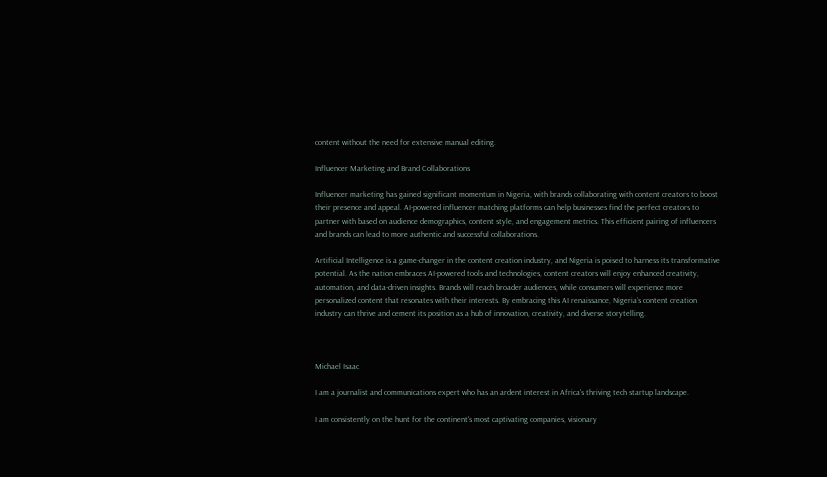content without the need for extensive manual editing.

Influencer Marketing and Brand Collaborations

Influencer marketing has gained significant momentum in Nigeria, with brands collaborating with content creators to boost their presence and appeal. AI-powered influencer matching platforms can help businesses find the perfect creators to partner with based on audience demographics, content style, and engagement metrics. This efficient pairing of influencers and brands can lead to more authentic and successful collaborations.

Artificial Intelligence is a game-changer in the content creation industry, and Nigeria is poised to harness its transformative potential. As the nation embraces AI-powered tools and technologies, content creators will enjoy enhanced creativity, automation, and data-driven insights. Brands will reach broader audiences, while consumers will experience more personalized content that resonates with their interests. By embracing this AI renaissance, Nigeria’s content creation industry can thrive and cement its position as a hub of innovation, creativity, and diverse storytelling.



Michael Isaac

I am a journalist and communications expert who has an ardent interest in Africa's thriving tech startup landscape.

I am consistently on the hunt for the continent's most captivating companies, visionary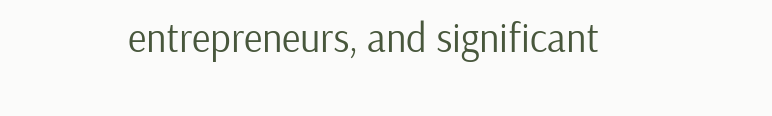entrepreneurs, and significant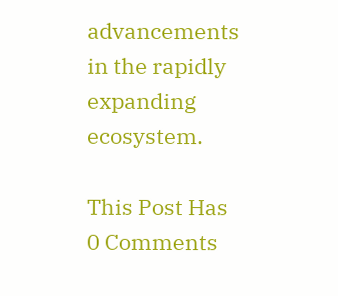advancements in the rapidly expanding ecosystem.

This Post Has 0 Comments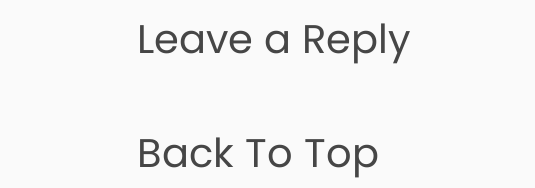Leave a Reply

Back To Top